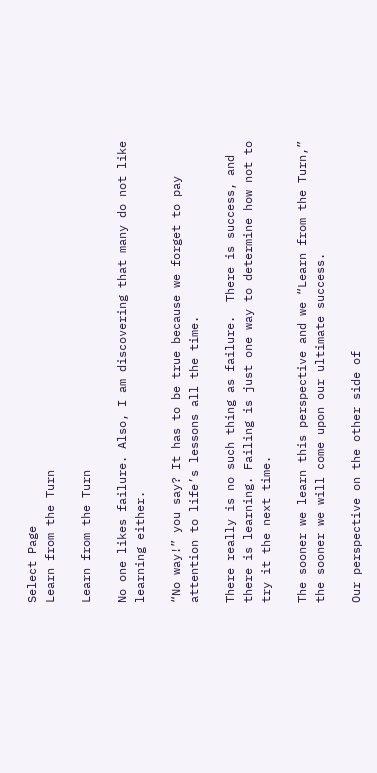Select Page
Learn from the Turn

Learn from the Turn

No one likes failure. Also, I am discovering that many do not like learning either.

“No way!” you say? It has to be true because we forget to pay attention to life’s lessons all the time.

There really is no such thing as failure.  There is success, and there is learning. Failing is just one way to determine how not to try it the next time.

The sooner we learn this perspective and we “Learn from the Turn,” the sooner we will come upon our ultimate success.

Our perspective on the other side of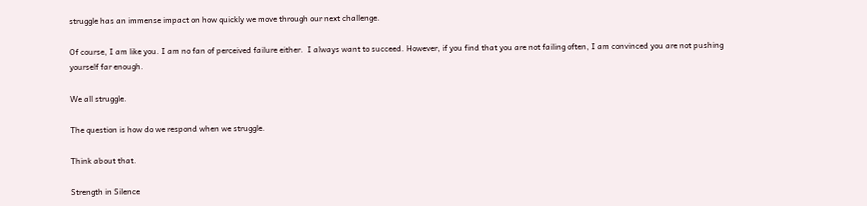struggle has an immense impact on how quickly we move through our next challenge.

Of course, I am like you. I am no fan of perceived failure either.  I always want to succeed. However, if you find that you are not failing often, I am convinced you are not pushing yourself far enough.

We all struggle.

The question is how do we respond when we struggle.

Think about that.

Strength in Silence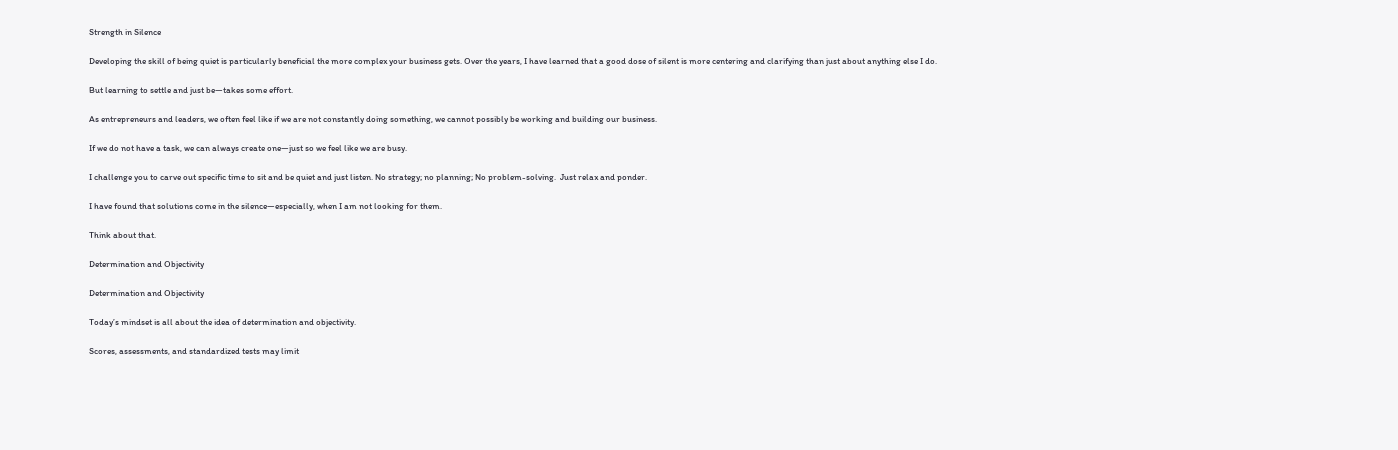Strength in Silence

Developing the skill of being quiet is particularly beneficial the more complex your business gets. Over the years, I have learned that a good dose of silent is more centering and clarifying than just about anything else I do.

But learning to settle and just be—takes some effort.

As entrepreneurs and leaders, we often feel like if we are not constantly doing something, we cannot possibly be working and building our business.

If we do not have a task, we can always create one—just so we feel like we are busy.

I challenge you to carve out specific time to sit and be quiet and just listen. No strategy; no planning; No problem-solving.  Just relax and ponder.

I have found that solutions come in the silence—especially, when I am not looking for them.

Think about that.

Determination and Objectivity

Determination and Objectivity

Today’s mindset is all about the idea of determination and objectivity.

Scores, assessments, and standardized tests may limit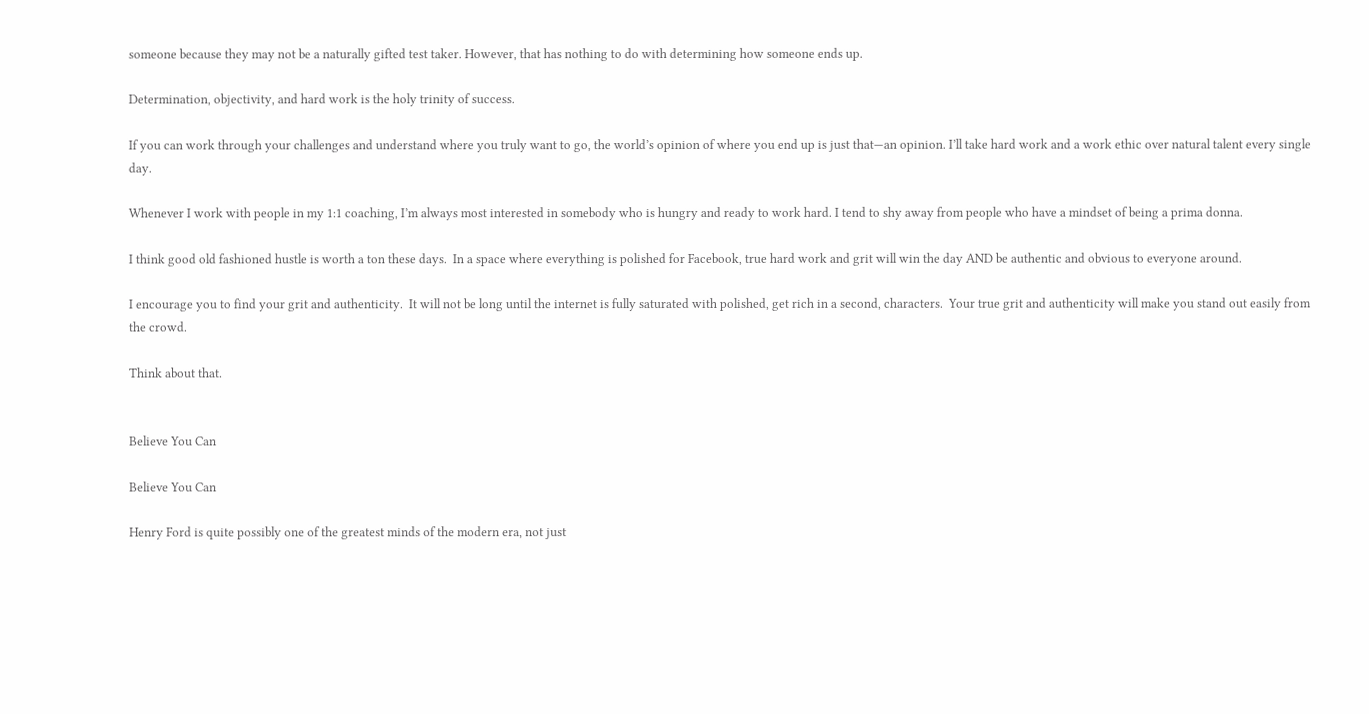someone because they may not be a naturally gifted test taker. However, that has nothing to do with determining how someone ends up.

Determination, objectivity, and hard work is the holy trinity of success.

If you can work through your challenges and understand where you truly want to go, the world’s opinion of where you end up is just that—an opinion. I’ll take hard work and a work ethic over natural talent every single day.

Whenever I work with people in my 1:1 coaching, I’m always most interested in somebody who is hungry and ready to work hard. I tend to shy away from people who have a mindset of being a prima donna.

I think good old fashioned hustle is worth a ton these days.  In a space where everything is polished for Facebook, true hard work and grit will win the day AND be authentic and obvious to everyone around.

I encourage you to find your grit and authenticity.  It will not be long until the internet is fully saturated with polished, get rich in a second, characters.  Your true grit and authenticity will make you stand out easily from the crowd.

Think about that.


Believe You Can

Believe You Can

Henry Ford is quite possibly one of the greatest minds of the modern era, not just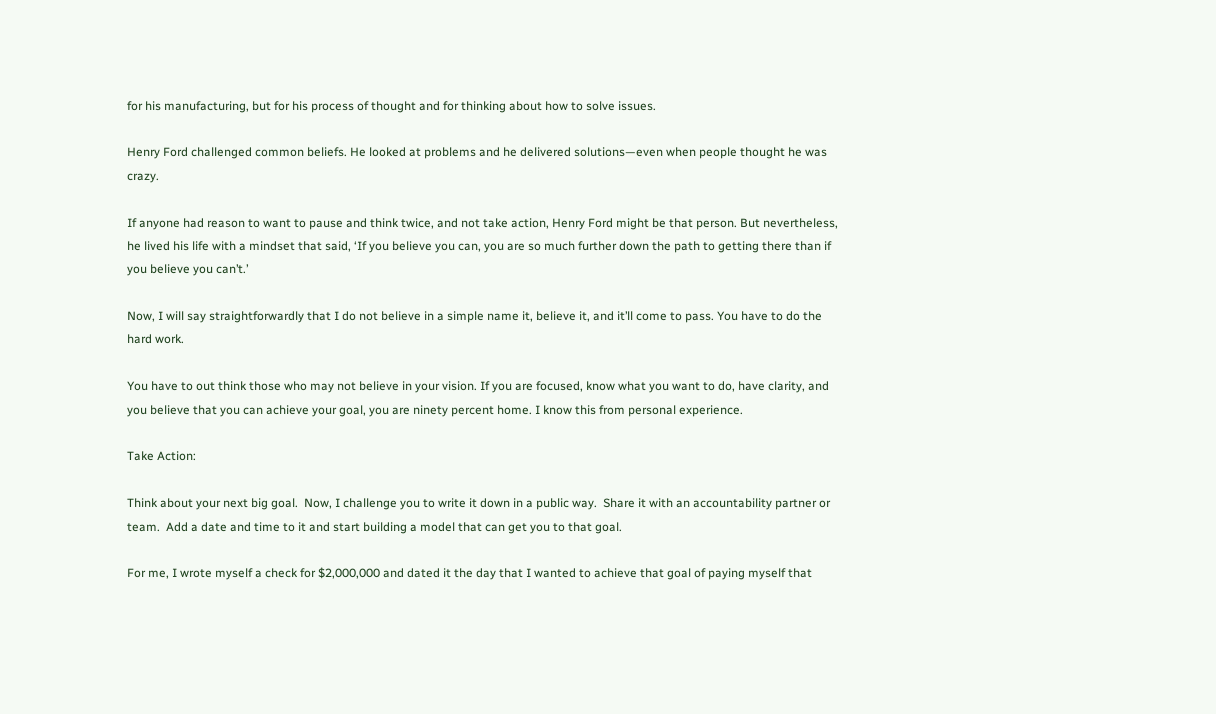for his manufacturing, but for his process of thought and for thinking about how to solve issues.

Henry Ford challenged common beliefs. He looked at problems and he delivered solutions—even when people thought he was crazy.

If anyone had reason to want to pause and think twice, and not take action, Henry Ford might be that person. But nevertheless, he lived his life with a mindset that said, ‘If you believe you can, you are so much further down the path to getting there than if you believe you can’t.’

Now, I will say straightforwardly that I do not believe in a simple name it, believe it, and it’ll come to pass. You have to do the hard work.

You have to out think those who may not believe in your vision. If you are focused, know what you want to do, have clarity, and you believe that you can achieve your goal, you are ninety percent home. I know this from personal experience.

Take Action:

Think about your next big goal.  Now, I challenge you to write it down in a public way.  Share it with an accountability partner or team.  Add a date and time to it and start building a model that can get you to that goal.

For me, I wrote myself a check for $2,000,000 and dated it the day that I wanted to achieve that goal of paying myself that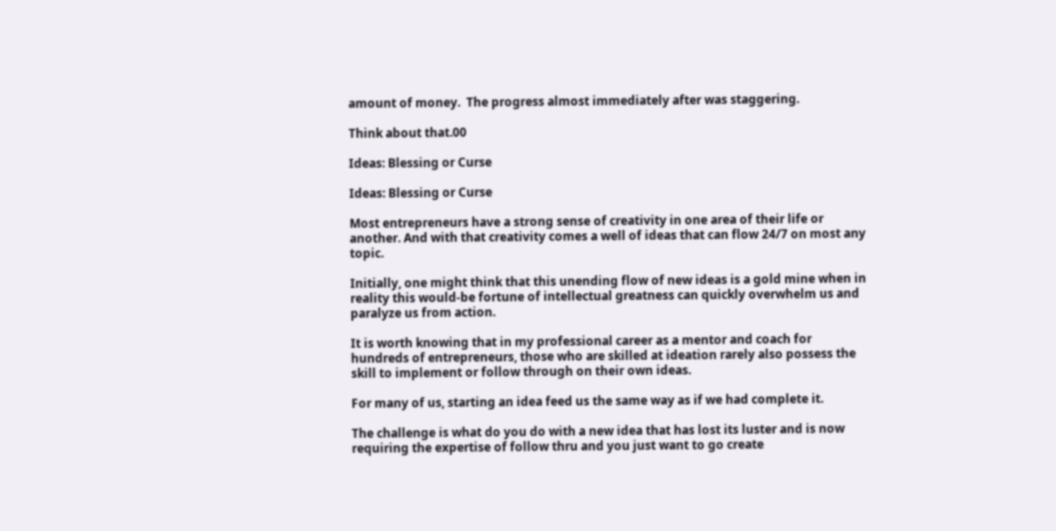amount of money.  The progress almost immediately after was staggering.

Think about that.00

Ideas: Blessing or Curse

Ideas: Blessing or Curse

Most entrepreneurs have a strong sense of creativity in one area of their life or another. And with that creativity comes a well of ideas that can flow 24/7 on most any topic.

Initially, one might think that this unending flow of new ideas is a gold mine when in reality this would-be fortune of intellectual greatness can quickly overwhelm us and paralyze us from action.

It is worth knowing that in my professional career as a mentor and coach for hundreds of entrepreneurs, those who are skilled at ideation rarely also possess the skill to implement or follow through on their own ideas.

For many of us, starting an idea feed us the same way as if we had complete it.

The challenge is what do you do with a new idea that has lost its luster and is now requiring the expertise of follow thru and you just want to go create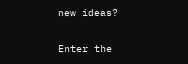new ideas?

Enter the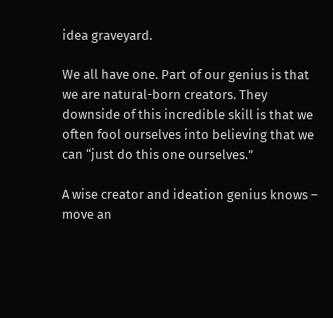idea graveyard.

We all have one. Part of our genius is that we are natural-born creators. They downside of this incredible skill is that we often fool ourselves into believing that we can “just do this one ourselves.”

A wise creator and ideation genius knows – move an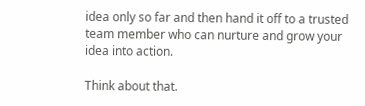idea only so far and then hand it off to a trusted team member who can nurture and grow your idea into action.

Think about that.